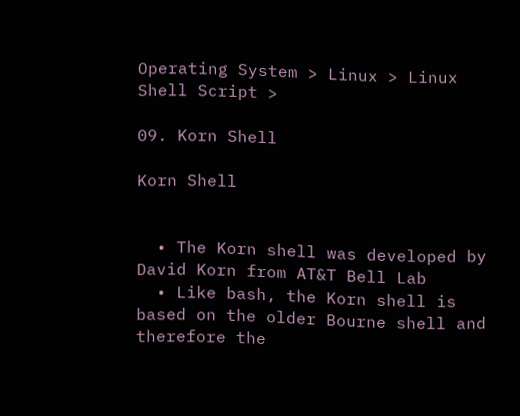Operating System > Linux > Linux Shell Script >

09. Korn Shell

Korn Shell


  • The Korn shell was developed by David Korn from AT&T Bell Lab
  • Like bash, the Korn shell is based on the older Bourne shell and therefore the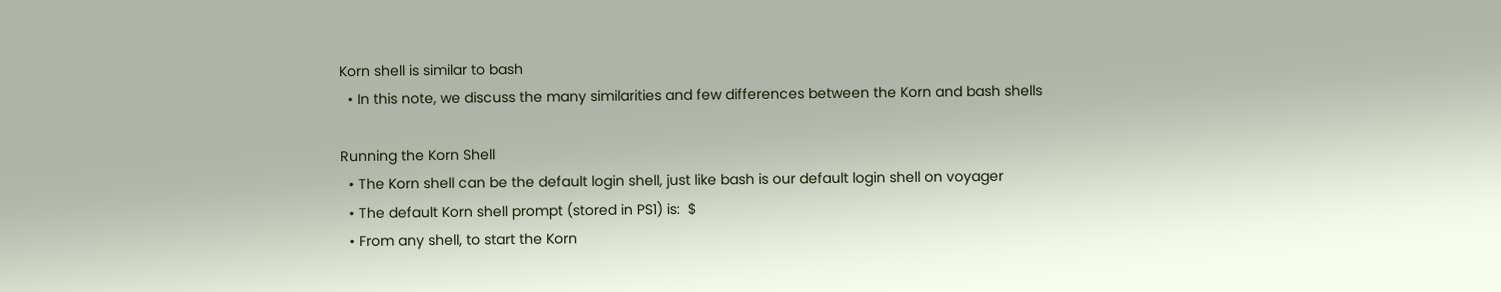Korn shell is similar to bash
  • In this note, we discuss the many similarities and few differences between the Korn and bash shells

Running the Korn Shell
  • The Korn shell can be the default login shell, just like bash is our default login shell on voyager
  • The default Korn shell prompt (stored in PS1) is:  $
  • From any shell, to start the Korn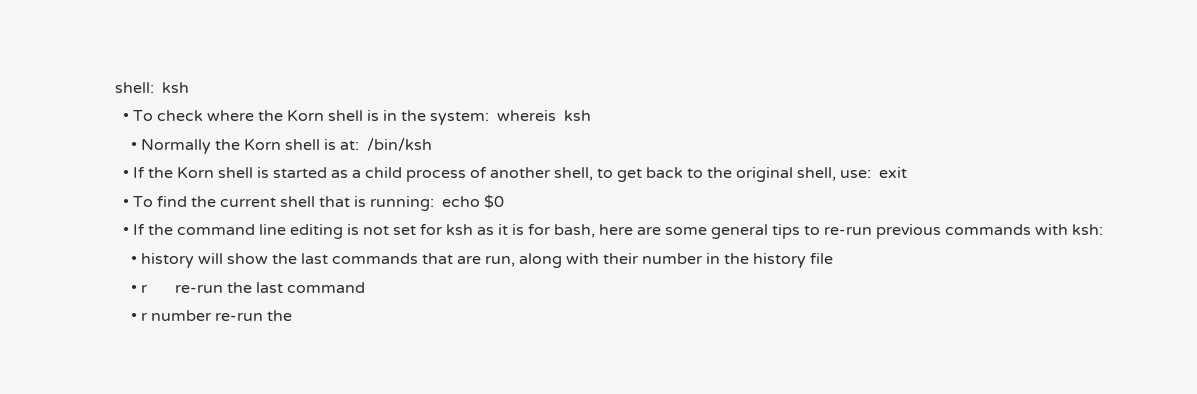shell:  ksh
  • To check where the Korn shell is in the system:  whereis  ksh
    • Normally the Korn shell is at:  /bin/ksh
  • If the Korn shell is started as a child process of another shell, to get back to the original shell, use:  exit
  • To find the current shell that is running:  echo $0
  • If the command line editing is not set for ksh as it is for bash, here are some general tips to re-run previous commands with ksh:
    • history will show the last commands that are run, along with their number in the history file
    • r       re-run the last command
    • r number re-run the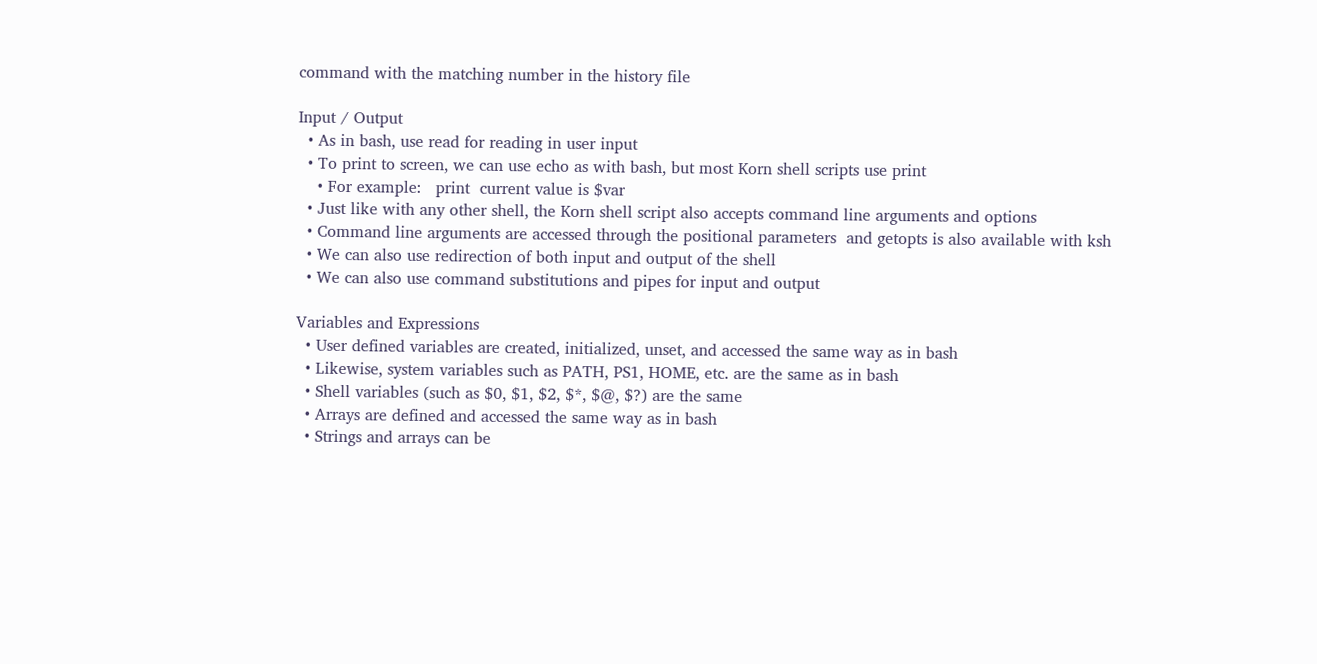command with the matching number in the history file

Input / Output
  • As in bash, use read for reading in user input
  • To print to screen, we can use echo as with bash, but most Korn shell scripts use print
    • For example:   print  current value is $var
  • Just like with any other shell, the Korn shell script also accepts command line arguments and options
  • Command line arguments are accessed through the positional parameters  and getopts is also available with ksh
  • We can also use redirection of both input and output of the shell
  • We can also use command substitutions and pipes for input and output

Variables and Expressions
  • User defined variables are created, initialized, unset, and accessed the same way as in bash
  • Likewise, system variables such as PATH, PS1, HOME, etc. are the same as in bash
  • Shell variables (such as $0, $1, $2, $*, $@, $?) are the same
  • Arrays are defined and accessed the same way as in bash
  • Strings and arrays can be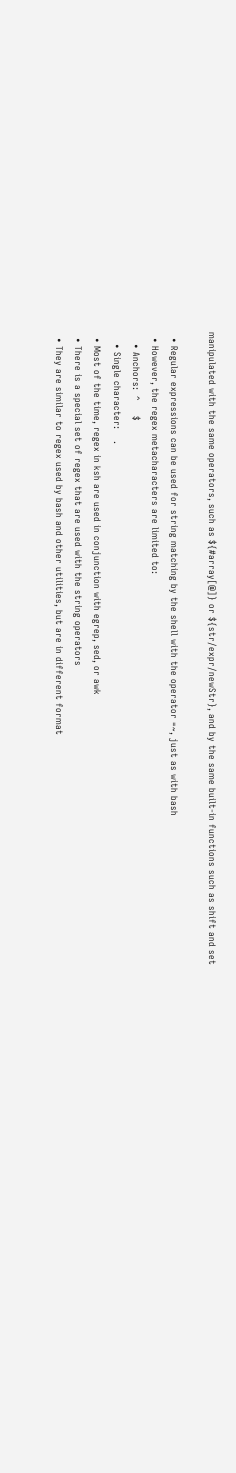manipulated with the same operators, such as ${#array[@]} or ${str/expr/newStr}, and by the same built-in functions such as shift and set

  • Regular expressions can be used for string matching by the shell with the operator =~, just as with bash
  • However, the regex metacharacters are limited to:
    • Anchors:  ^     $
    • Single character:    .
  • Most of the time, regex in ksh are used in conjunction with egrep, sed, or awk
  • There is a special set of regex that are used with the string operators
  • They are similar to regex used by bash and other utilities, but are in different format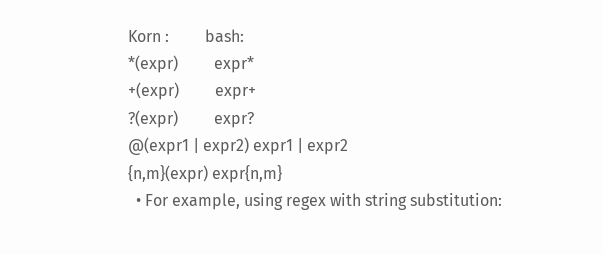Korn :         bash:
*(expr)         expr*
+(expr)         expr+
?(expr)         expr?
@(expr1 | expr2) expr1 | expr2
{n,m}(expr) expr{n,m}
  • For example, using regex with string substitution: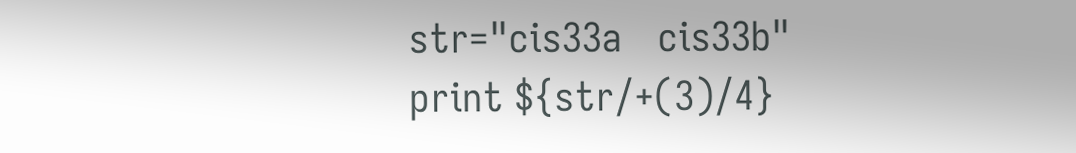str="cis33a   cis33b"
print ${str/+(3)/4}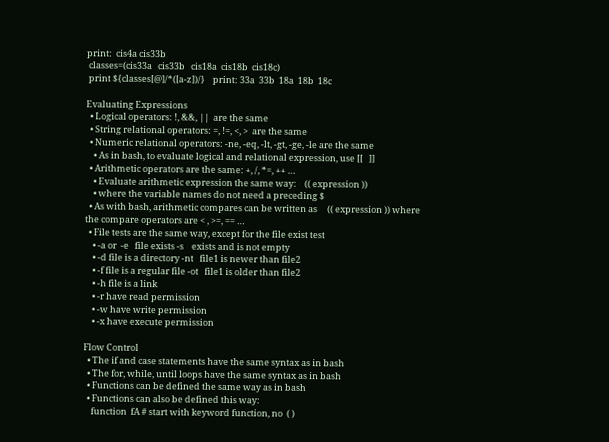print:  cis4a cis33b
 classes=(cis33a   cis33b   cis18a  cis18b  cis18c)
 print ${classes[@]/*([a-z])/}    print: 33a  33b  18a  18b  18c

Evaluating Expressions
  • Logical operators: !, &&, ||  are the same
  • String relational operators: =, !=, <, >  are the same
  • Numeric relational operators: -ne, -eq, -lt, -gt, -ge, -le are the same
    • As in bash, to evaluate logical and relational expression, use [[   ]]
  • Arithmetic operators are the same: +, /, *=, ++ …
    • Evaluate arithmetic expression the same way:    (( expression ))
    • where the variable names do not need a preceding $
  • As with bash, arithmetic compares can be written as     (( expression )) where the compare operators are < , >=, == …
  • File tests are the same way, except for the file exist test
    • -a or  -e   file exists -s    exists and is not empty
    • -d file is a directory -nt   file1 is newer than file2
    • -f file is a regular file -ot   file1 is older than file2
    • -h file is a link
    • -r have read permission
    • -w have write permission
    • -x have execute permission

Flow Control
  • The if and case statements have the same syntax as in bash
  • The for, while, until loops have the same syntax as in bash
  • Functions can be defined the same way as in bash
  • Functions can also be defined this way:
    function  fA # start with keyword function, no  ( )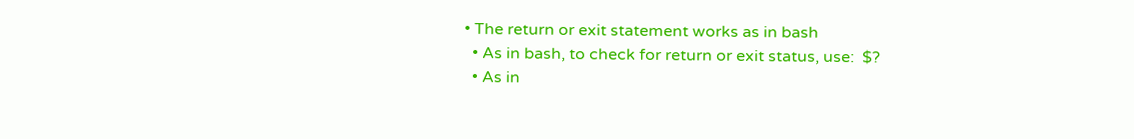• The return or exit statement works as in bash
  • As in bash, to check for return or exit status, use:  $?
  • As in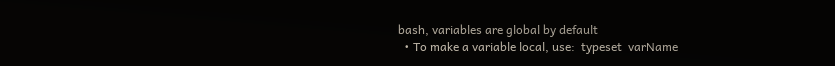bash, variables are global by default
  • To make a variable local, use:  typeset  varName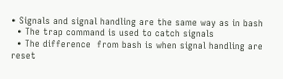• Signals and signal handling are the same way as in bash
  • The trap command is used to catch signals
  • The difference  from bash is when signal handling are reset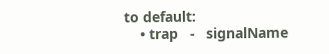to default:
    • trap   -   signalName